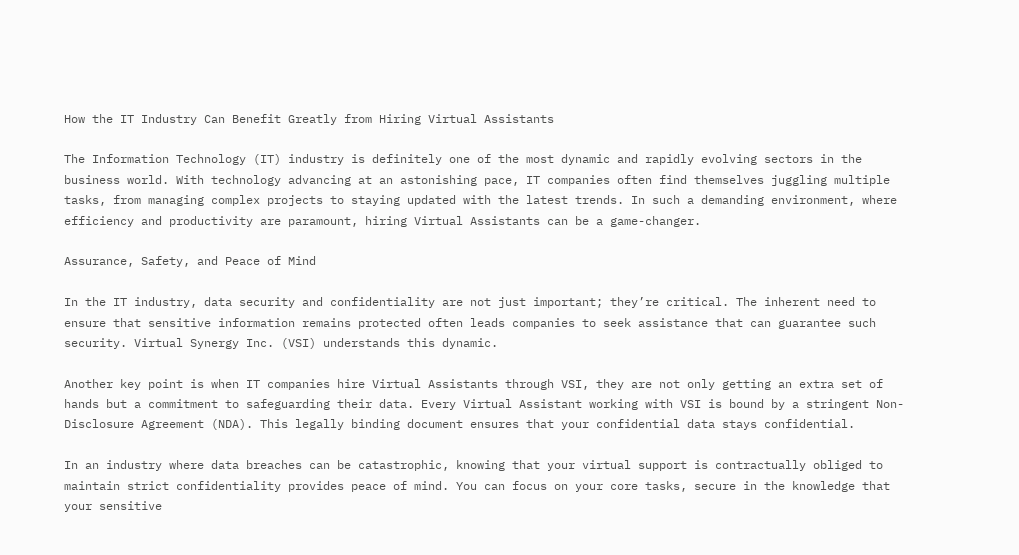How the IT Industry Can Benefit Greatly from Hiring Virtual Assistants

The Information Technology (IT) industry is definitely one of the most dynamic and rapidly evolving sectors in the business world. With technology advancing at an astonishing pace, IT companies often find themselves juggling multiple tasks, from managing complex projects to staying updated with the latest trends. In such a demanding environment, where efficiency and productivity are paramount, hiring Virtual Assistants can be a game-changer.

Assurance, Safety, and Peace of Mind

In the IT industry, data security and confidentiality are not just important; they’re critical. The inherent need to ensure that sensitive information remains protected often leads companies to seek assistance that can guarantee such security. Virtual Synergy Inc. (VSI) understands this dynamic.

Another key point is when IT companies hire Virtual Assistants through VSI, they are not only getting an extra set of hands but a commitment to safeguarding their data. Every Virtual Assistant working with VSI is bound by a stringent Non-Disclosure Agreement (NDA). This legally binding document ensures that your confidential data stays confidential.

In an industry where data breaches can be catastrophic, knowing that your virtual support is contractually obliged to maintain strict confidentiality provides peace of mind. You can focus on your core tasks, secure in the knowledge that your sensitive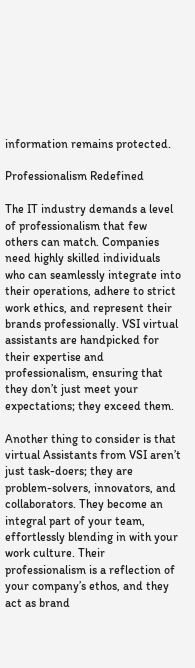information remains protected.

Professionalism Redefined

The IT industry demands a level of professionalism that few others can match. Companies need highly skilled individuals who can seamlessly integrate into their operations, adhere to strict work ethics, and represent their brands professionally. VSI virtual assistants are handpicked for their expertise and professionalism, ensuring that they don’t just meet your expectations; they exceed them.

Another thing to consider is that virtual Assistants from VSI aren’t just task-doers; they are problem-solvers, innovators, and collaborators. They become an integral part of your team, effortlessly blending in with your work culture. Their professionalism is a reflection of your company’s ethos, and they act as brand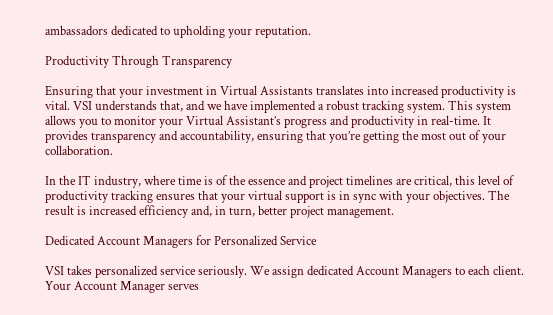ambassadors dedicated to upholding your reputation.

Productivity Through Transparency

Ensuring that your investment in Virtual Assistants translates into increased productivity is vital. VSI understands that, and we have implemented a robust tracking system. This system allows you to monitor your Virtual Assistant’s progress and productivity in real-time. It provides transparency and accountability, ensuring that you’re getting the most out of your collaboration.

In the IT industry, where time is of the essence and project timelines are critical, this level of productivity tracking ensures that your virtual support is in sync with your objectives. The result is increased efficiency and, in turn, better project management.

Dedicated Account Managers for Personalized Service

VSI takes personalized service seriously. We assign dedicated Account Managers to each client. Your Account Manager serves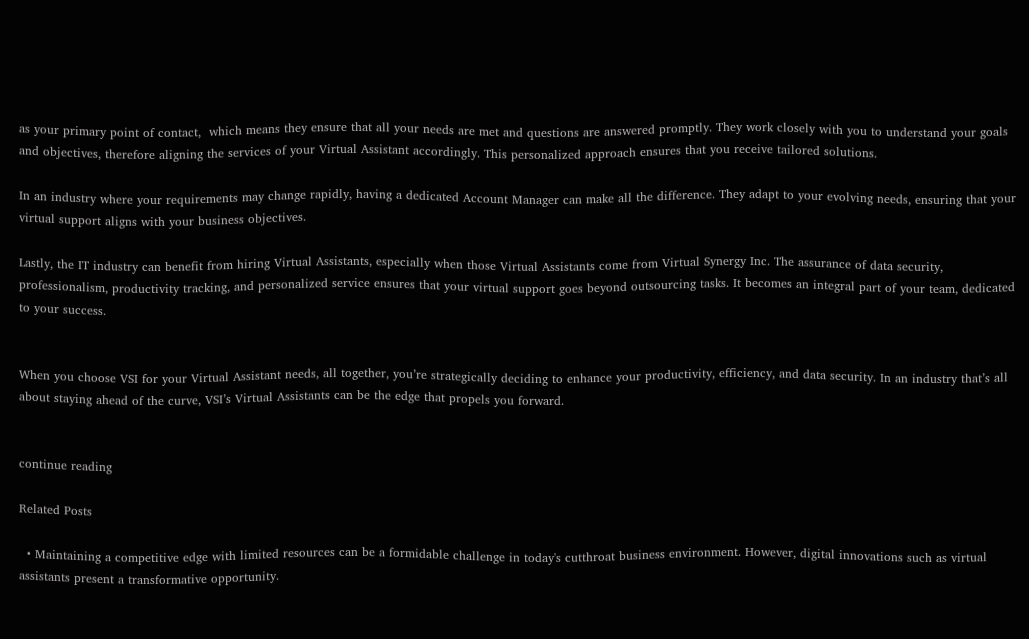as your primary point of contact,  which means they ensure that all your needs are met and questions are answered promptly. They work closely with you to understand your goals and objectives, therefore aligning the services of your Virtual Assistant accordingly. This personalized approach ensures that you receive tailored solutions.

In an industry where your requirements may change rapidly, having a dedicated Account Manager can make all the difference. They adapt to your evolving needs, ensuring that your virtual support aligns with your business objectives.

Lastly, the IT industry can benefit from hiring Virtual Assistants, especially when those Virtual Assistants come from Virtual Synergy Inc. The assurance of data security, professionalism, productivity tracking, and personalized service ensures that your virtual support goes beyond outsourcing tasks. It becomes an integral part of your team, dedicated to your success.


When you choose VSI for your Virtual Assistant needs, all together, you’re strategically deciding to enhance your productivity, efficiency, and data security. In an industry that’s all about staying ahead of the curve, VSI’s Virtual Assistants can be the edge that propels you forward.


continue reading

Related Posts

  • Maintaining a competitive edge with limited resources can be a formidable challenge in today's cutthroat business environment. However, digital innovations such as virtual assistants present a transformative opportunity.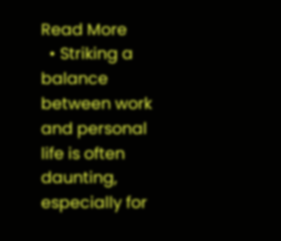Read More
  • Striking a balance between work and personal life is often daunting, especially for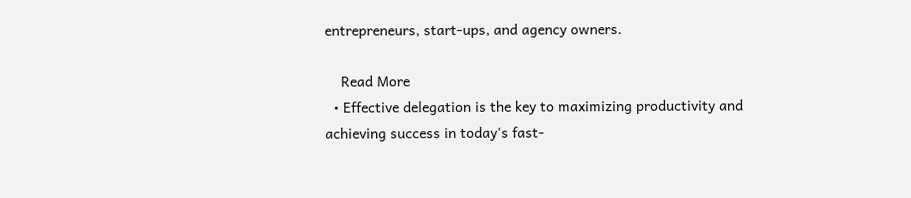entrepreneurs, start-ups, and agency owners.

    Read More
  • Effective delegation is the key to maximizing productivity and achieving success in today's fast-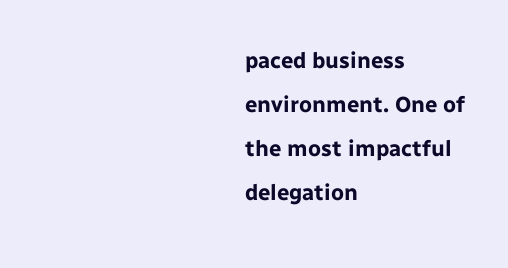paced business environment. One of the most impactful delegation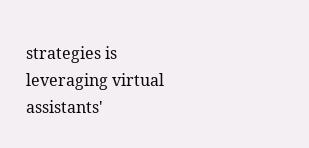strategies is leveraging virtual assistants'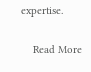expertise.

    Read More